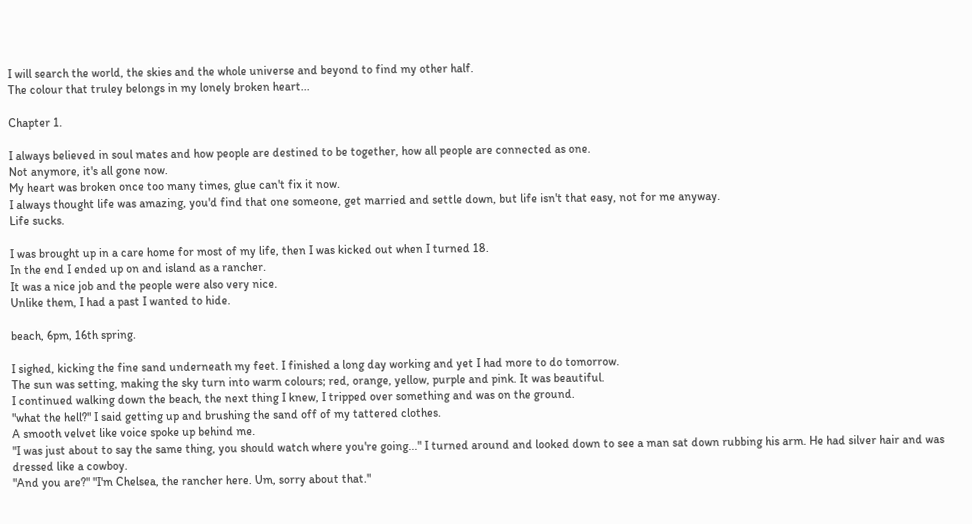I will search the world, the skies and the whole universe and beyond to find my other half.
The colour that truley belongs in my lonely broken heart...

Chapter 1.

I always believed in soul mates and how people are destined to be together, how all people are connected as one.
Not anymore, it's all gone now.
My heart was broken once too many times, glue can't fix it now.
I always thought life was amazing, you'd find that one someone, get married and settle down, but life isn't that easy, not for me anyway.
Life sucks.

I was brought up in a care home for most of my life, then I was kicked out when I turned 18.
In the end I ended up on and island as a rancher.
It was a nice job and the people were also very nice.
Unlike them, I had a past I wanted to hide.

beach, 6pm, 16th spring.

I sighed, kicking the fine sand underneath my feet. I finished a long day working and yet I had more to do tomorrow.
The sun was setting, making the sky turn into warm colours; red, orange, yellow, purple and pink. It was beautiful.
I continued walking down the beach, the next thing I knew, I tripped over something and was on the ground.
"what the hell?" I said getting up and brushing the sand off of my tattered clothes.
A smooth velvet like voice spoke up behind me.
"I was just about to say the same thing, you should watch where you're going..." I turned around and looked down to see a man sat down rubbing his arm. He had silver hair and was dressed like a cowboy.
"And you are?" "I'm Chelsea, the rancher here. Um, sorry about that."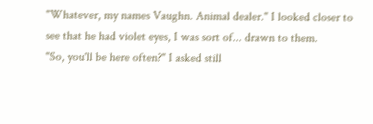"Whatever, my names Vaughn. Animal dealer." I looked closer to see that he had violet eyes, I was sort of... drawn to them.
"So, you'll be here often?" I asked still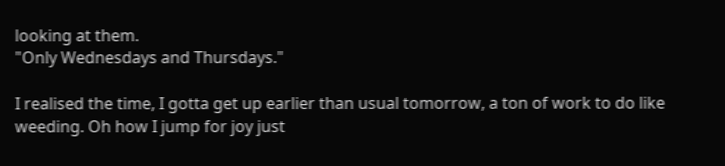looking at them.
"Only Wednesdays and Thursdays."

I realised the time, I gotta get up earlier than usual tomorrow, a ton of work to do like weeding. Oh how I jump for joy just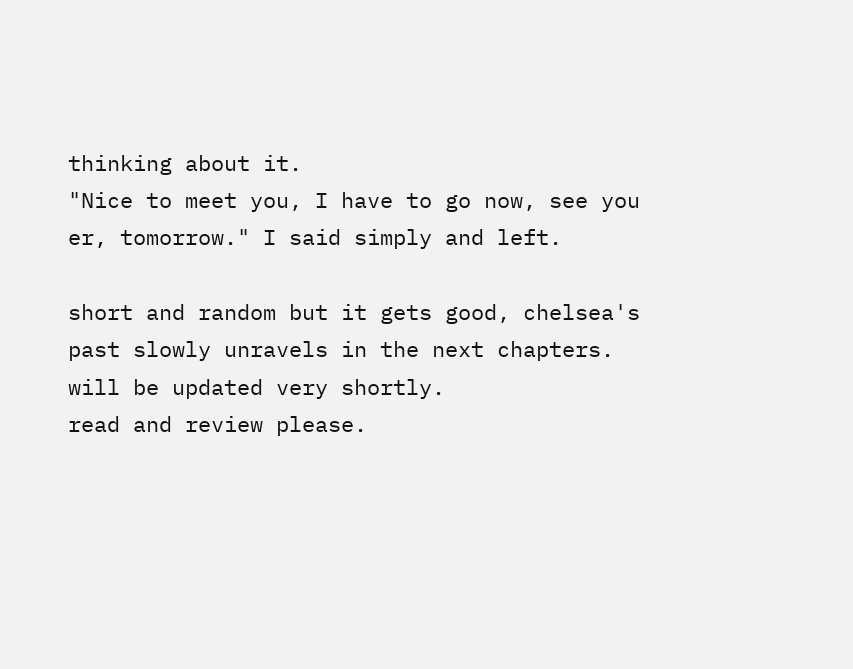thinking about it.
"Nice to meet you, I have to go now, see you er, tomorrow." I said simply and left.

short and random but it gets good, chelsea's past slowly unravels in the next chapters.
will be updated very shortly.
read and review please.